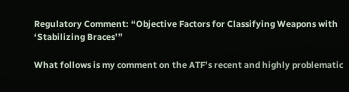Regulatory Comment: “Objective Factors for Classifying Weapons with ‘Stabilizing Braces’”

What follows is my comment on the ATF’s recent and highly problematic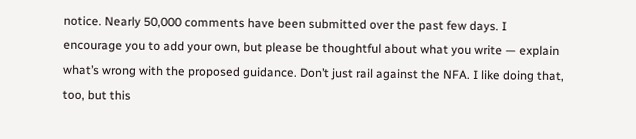notice. Nearly 50,000 comments have been submitted over the past few days. I encourage you to add your own, but please be thoughtful about what you write — explain what’s wrong with the proposed guidance. Don’t just rail against the NFA. I like doing that, too, but this